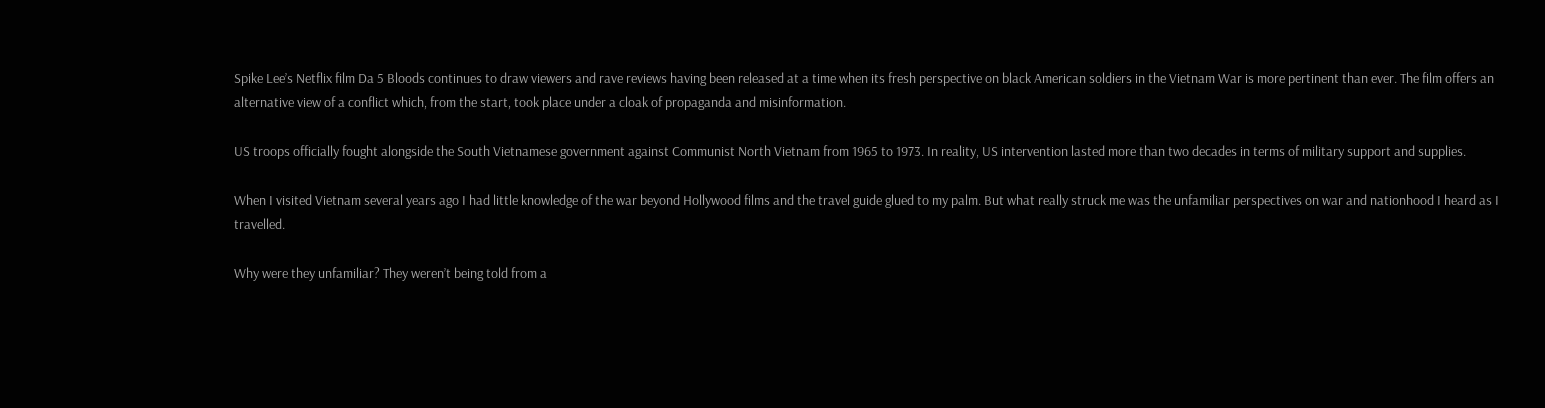Spike Lee’s Netflix film Da 5 Bloods continues to draw viewers and rave reviews having been released at a time when its fresh perspective on black American soldiers in the Vietnam War is more pertinent than ever. The film offers an alternative view of a conflict which, from the start, took place under a cloak of propaganda and misinformation.

US troops officially fought alongside the South Vietnamese government against Communist North Vietnam from 1965 to 1973. In reality, US intervention lasted more than two decades in terms of military support and supplies.

When I visited Vietnam several years ago I had little knowledge of the war beyond Hollywood films and the travel guide glued to my palm. But what really struck me was the unfamiliar perspectives on war and nationhood I heard as I travelled.

Why were they unfamiliar? They weren’t being told from a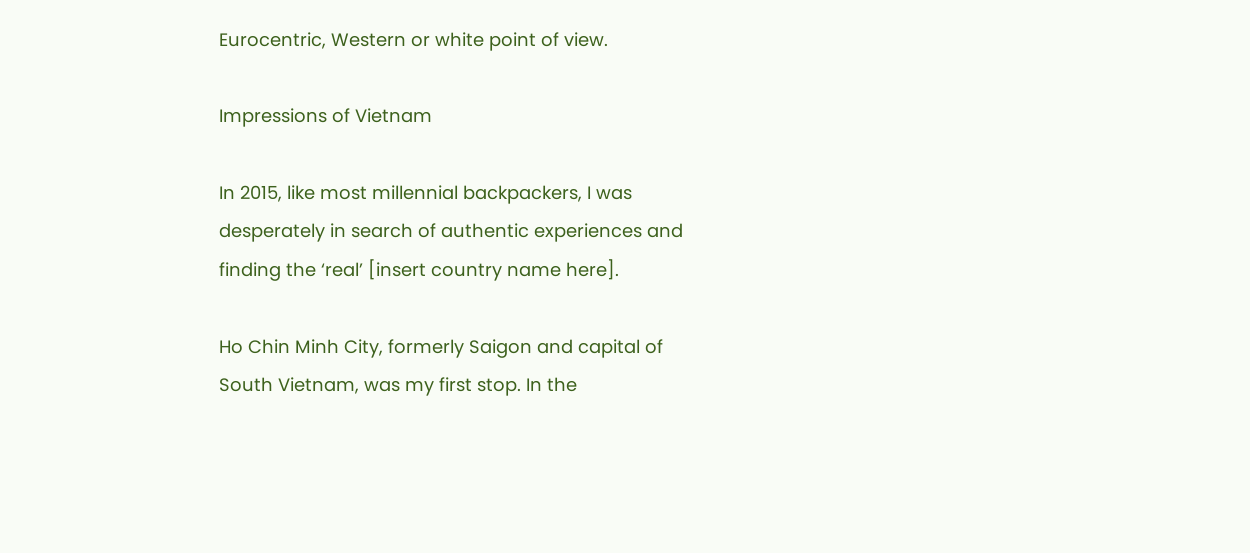Eurocentric, Western or white point of view.

Impressions of Vietnam

In 2015, like most millennial backpackers, I was desperately in search of authentic experiences and finding the ‘real’ [insert country name here].

Ho Chin Minh City, formerly Saigon and capital of South Vietnam, was my first stop. In the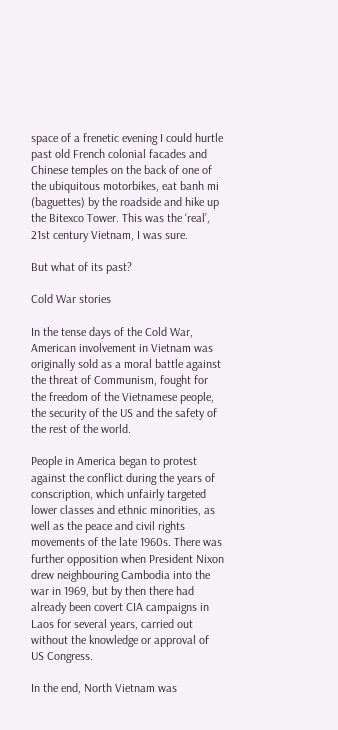space of a frenetic evening I could hurtle past old French colonial facades and Chinese temples on the back of one of the ubiquitous motorbikes, eat banh mi (baguettes) by the roadside and hike up the Bitexco Tower. This was the ‘real’, 21st century Vietnam, I was sure.

But what of its past?

Cold War stories

In the tense days of the Cold War, American involvement in Vietnam was originally sold as a moral battle against the threat of Communism, fought for the freedom of the Vietnamese people, the security of the US and the safety of the rest of the world.

People in America began to protest against the conflict during the years of conscription, which unfairly targeted lower classes and ethnic minorities, as well as the peace and civil rights movements of the late 1960s. There was further opposition when President Nixon drew neighbouring Cambodia into the war in 1969, but by then there had already been covert CIA campaigns in Laos for several years, carried out without the knowledge or approval of US Congress.

In the end, North Vietnam was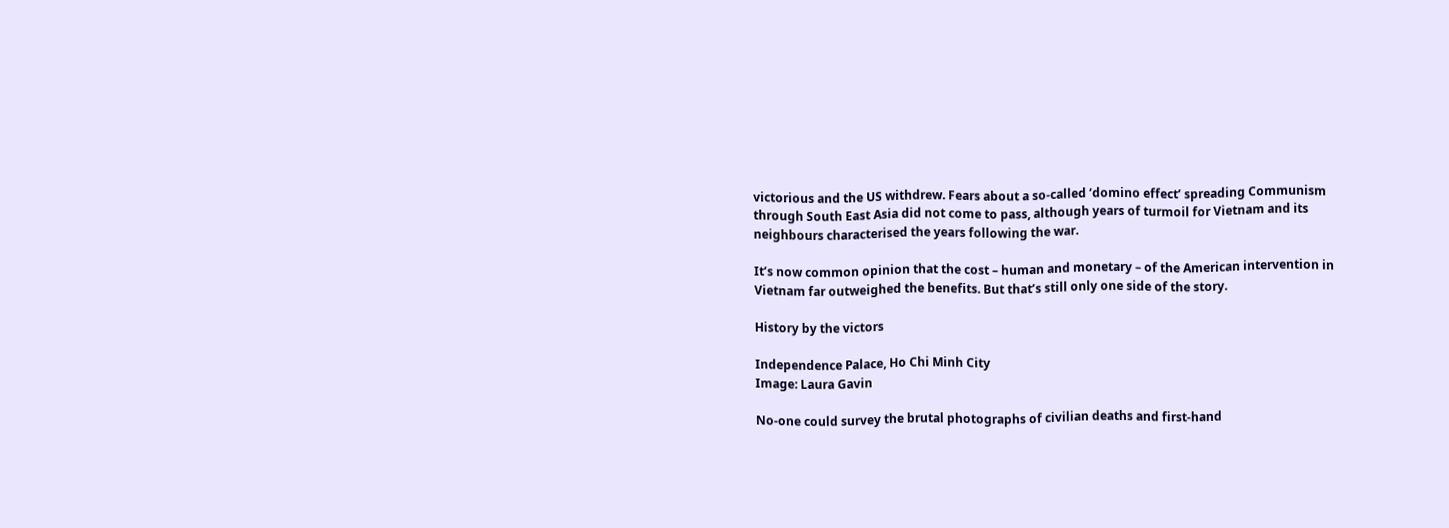victorious and the US withdrew. Fears about a so-called ‘domino effect’ spreading Communism through South East Asia did not come to pass, although years of turmoil for Vietnam and its neighbours characterised the years following the war.

It’s now common opinion that the cost – human and monetary – of the American intervention in Vietnam far outweighed the benefits. But that’s still only one side of the story.

History by the victors

Independence Palace, Ho Chi Minh City
Image: Laura Gavin

No-one could survey the brutal photographs of civilian deaths and first-hand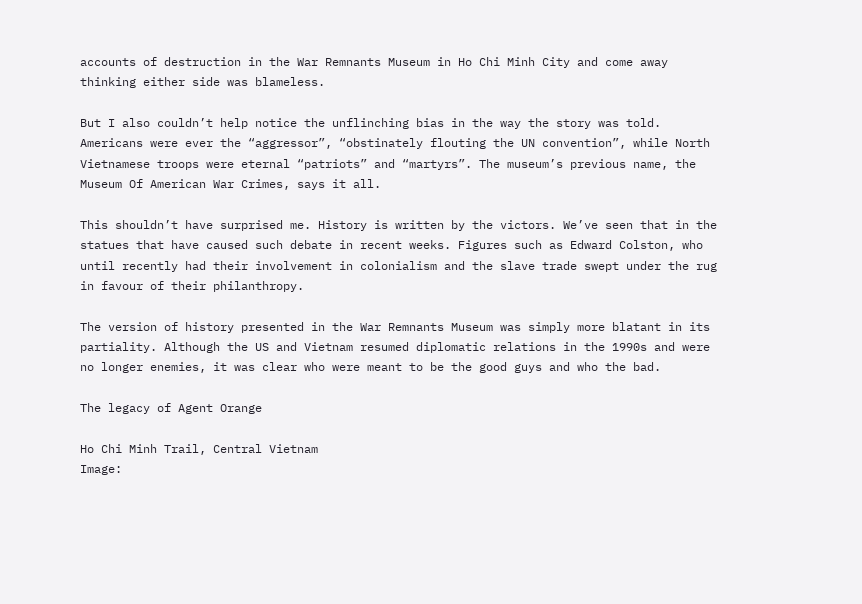accounts of destruction in the War Remnants Museum in Ho Chi Minh City and come away thinking either side was blameless.

But I also couldn’t help notice the unflinching bias in the way the story was told. Americans were ever the “aggressor”, “obstinately flouting the UN convention”, while North Vietnamese troops were eternal “patriots” and “martyrs”. The museum’s previous name, the Museum Of American War Crimes, says it all.

This shouldn’t have surprised me. History is written by the victors. We’ve seen that in the statues that have caused such debate in recent weeks. Figures such as Edward Colston, who until recently had their involvement in colonialism and the slave trade swept under the rug in favour of their philanthropy.

The version of history presented in the War Remnants Museum was simply more blatant in its partiality. Although the US and Vietnam resumed diplomatic relations in the 1990s and were no longer enemies, it was clear who were meant to be the good guys and who the bad.

The legacy of Agent Orange

Ho Chi Minh Trail, Central Vietnam
Image: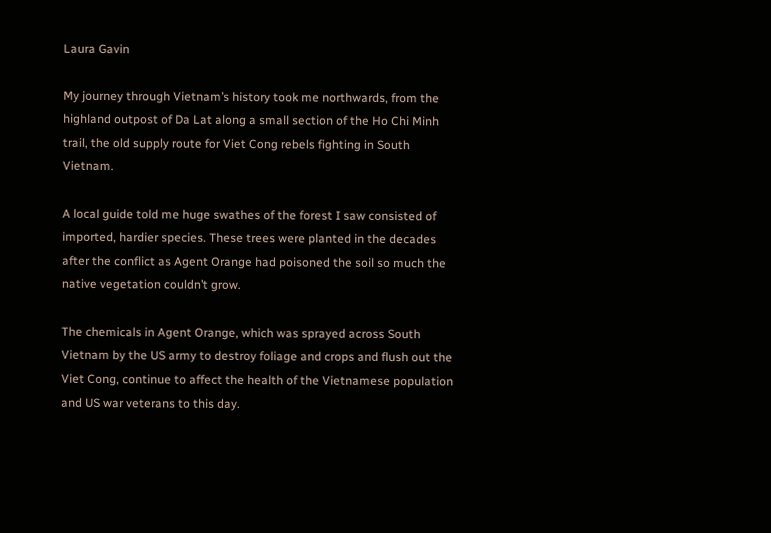Laura Gavin

My journey through Vietnam’s history took me northwards, from the highland outpost of Da Lat along a small section of the Ho Chi Minh trail, the old supply route for Viet Cong rebels fighting in South Vietnam.

A local guide told me huge swathes of the forest I saw consisted of imported, hardier species. These trees were planted in the decades after the conflict as Agent Orange had poisoned the soil so much the native vegetation couldn’t grow.

The chemicals in Agent Orange, which was sprayed across South Vietnam by the US army to destroy foliage and crops and flush out the Viet Cong, continue to affect the health of the Vietnamese population and US war veterans to this day.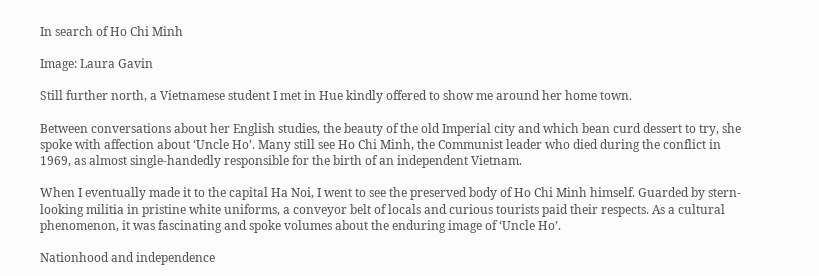In search of Ho Chi Minh

Image: Laura Gavin

Still further north, a Vietnamese student I met in Hue kindly offered to show me around her home town.

Between conversations about her English studies, the beauty of the old Imperial city and which bean curd dessert to try, she spoke with affection about ‘Uncle Ho’. Many still see Ho Chi Minh, the Communist leader who died during the conflict in 1969, as almost single-handedly responsible for the birth of an independent Vietnam.

When I eventually made it to the capital Ha Noi, I went to see the preserved body of Ho Chi Minh himself. Guarded by stern-looking militia in pristine white uniforms, a conveyor belt of locals and curious tourists paid their respects. As a cultural phenomenon, it was fascinating and spoke volumes about the enduring image of ‘Uncle Ho’.

Nationhood and independence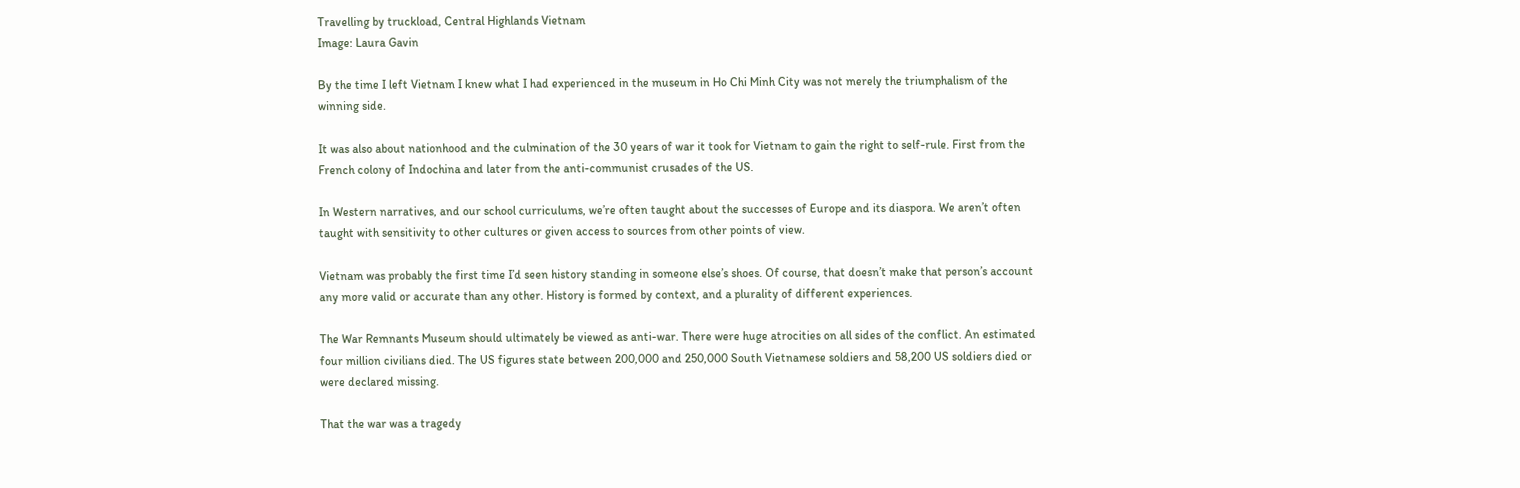Travelling by truckload, Central Highlands Vietnam
Image: Laura Gavin

By the time I left Vietnam I knew what I had experienced in the museum in Ho Chi Minh City was not merely the triumphalism of the winning side.

It was also about nationhood and the culmination of the 30 years of war it took for Vietnam to gain the right to self-rule. First from the French colony of Indochina and later from the anti-communist crusades of the US.

In Western narratives, and our school curriculums, we’re often taught about the successes of Europe and its diaspora. We aren’t often taught with sensitivity to other cultures or given access to sources from other points of view.

Vietnam was probably the first time I’d seen history standing in someone else’s shoes. Of course, that doesn’t make that person’s account any more valid or accurate than any other. History is formed by context, and a plurality of different experiences.

The War Remnants Museum should ultimately be viewed as anti-war. There were huge atrocities on all sides of the conflict. An estimated four million civilians died. The US figures state between 200,000 and 250,000 South Vietnamese soldiers and 58,200 US soldiers died or were declared missing.

That the war was a tragedy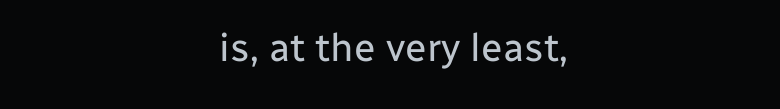is, at the very least,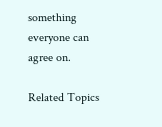something everyone can agree on.

Related Topics